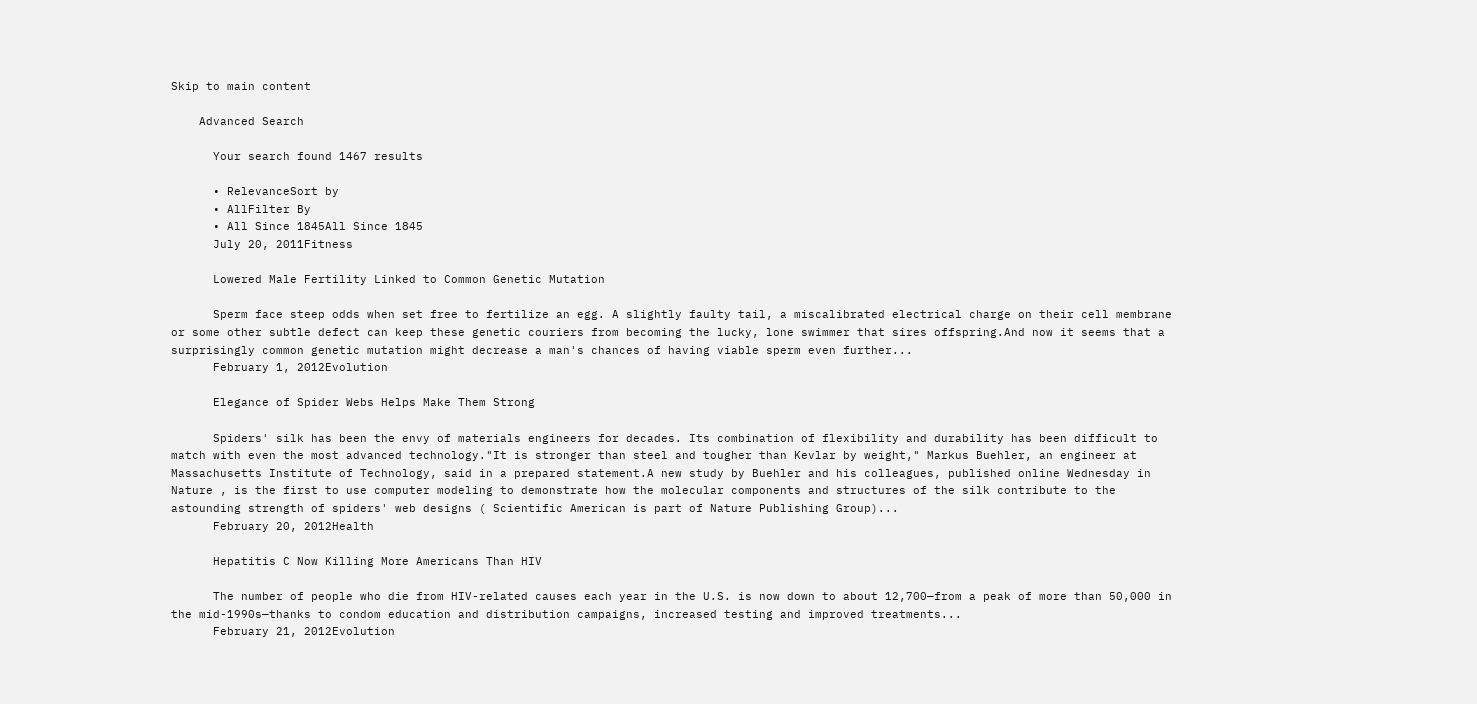Skip to main content

    Advanced Search

      Your search found 1467 results

      • RelevanceSort by
      • AllFilter By
      • All Since 1845All Since 1845
      July 20, 2011Fitness

      Lowered Male Fertility Linked to Common Genetic Mutation

      Sperm face steep odds when set free to fertilize an egg. A slightly faulty tail, a miscalibrated electrical charge on their cell membrane or some other subtle defect can keep these genetic couriers from becoming the lucky, lone swimmer that sires offspring.And now it seems that a surprisingly common genetic mutation might decrease a man's chances of having viable sperm even further...
      February 1, 2012Evolution

      Elegance of Spider Webs Helps Make Them Strong

      Spiders' silk has been the envy of materials engineers for decades. Its combination of flexibility and durability has been difficult to match with even the most advanced technology."It is stronger than steel and tougher than Kevlar by weight," Markus Buehler, an engineer at Massachusetts Institute of Technology, said in a prepared statement.A new study by Buehler and his colleagues, published online Wednesday in Nature , is the first to use computer modeling to demonstrate how the molecular components and structures of the silk contribute to the astounding strength of spiders' web designs ( Scientific American is part of Nature Publishing Group)...
      February 20, 2012Health

      Hepatitis C Now Killing More Americans Than HIV

      The number of people who die from HIV-related causes each year in the U.S. is now down to about 12,700—from a peak of more than 50,000 in the mid-1990s—thanks to condom education and distribution campaigns, increased testing and improved treatments...
      February 21, 2012Evolution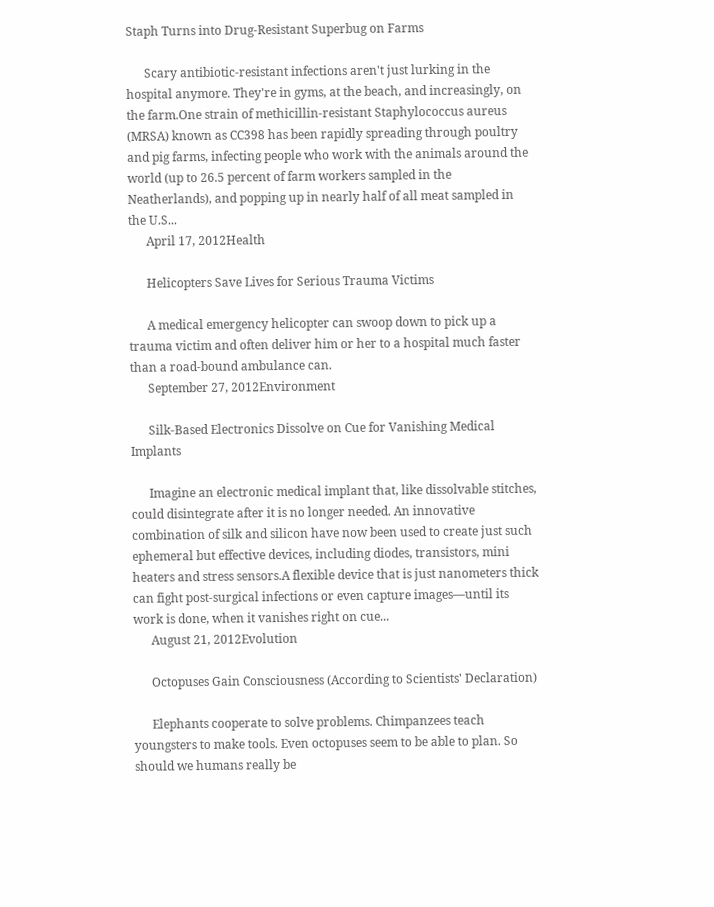Staph Turns into Drug-Resistant Superbug on Farms

      Scary antibiotic-resistant infections aren't just lurking in the hospital anymore. They're in gyms, at the beach, and increasingly, on the farm.One strain of methicillin-resistant Staphylococcus aureus (MRSA) known as CC398 has been rapidly spreading through poultry and pig farms, infecting people who work with the animals around the world (up to 26.5 percent of farm workers sampled in the Neatherlands), and popping up in nearly half of all meat sampled in the U.S...
      April 17, 2012Health

      Helicopters Save Lives for Serious Trauma Victims

      A medical emergency helicopter can swoop down to pick up a trauma victim and often deliver him or her to a hospital much faster than a road-bound ambulance can.
      September 27, 2012Environment

      Silk-Based Electronics Dissolve on Cue for Vanishing Medical Implants

      Imagine an electronic medical implant that, like dissolvable stitches, could disintegrate after it is no longer needed. An innovative combination of silk and silicon have now been used to create just such ephemeral but effective devices, including diodes, transistors, mini heaters and stress sensors.A flexible device that is just nanometers thick can fight post-surgical infections or even capture images—until its work is done, when it vanishes right on cue...
      August 21, 2012Evolution

      Octopuses Gain Consciousness (According to Scientists' Declaration)

      Elephants cooperate to solve problems. Chimpanzees teach youngsters to make tools. Even octopuses seem to be able to plan. So should we humans really be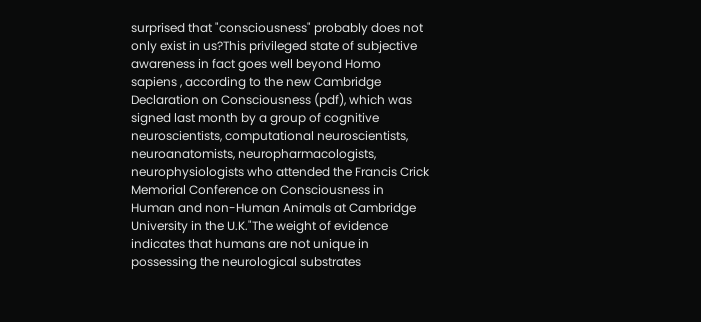surprised that "consciousness" probably does not only exist in us?This privileged state of subjective awareness in fact goes well beyond Homo sapiens , according to the new Cambridge Declaration on Consciousness (pdf), which was signed last month by a group of cognitive neuroscientists, computational neuroscientists, neuroanatomists, neuropharmacologists, neurophysiologists who attended the Francis Crick Memorial Conference on Consciousness in Human and non-Human Animals at Cambridge University in the U.K."The weight of evidence indicates that humans are not unique in possessing the neurological substrates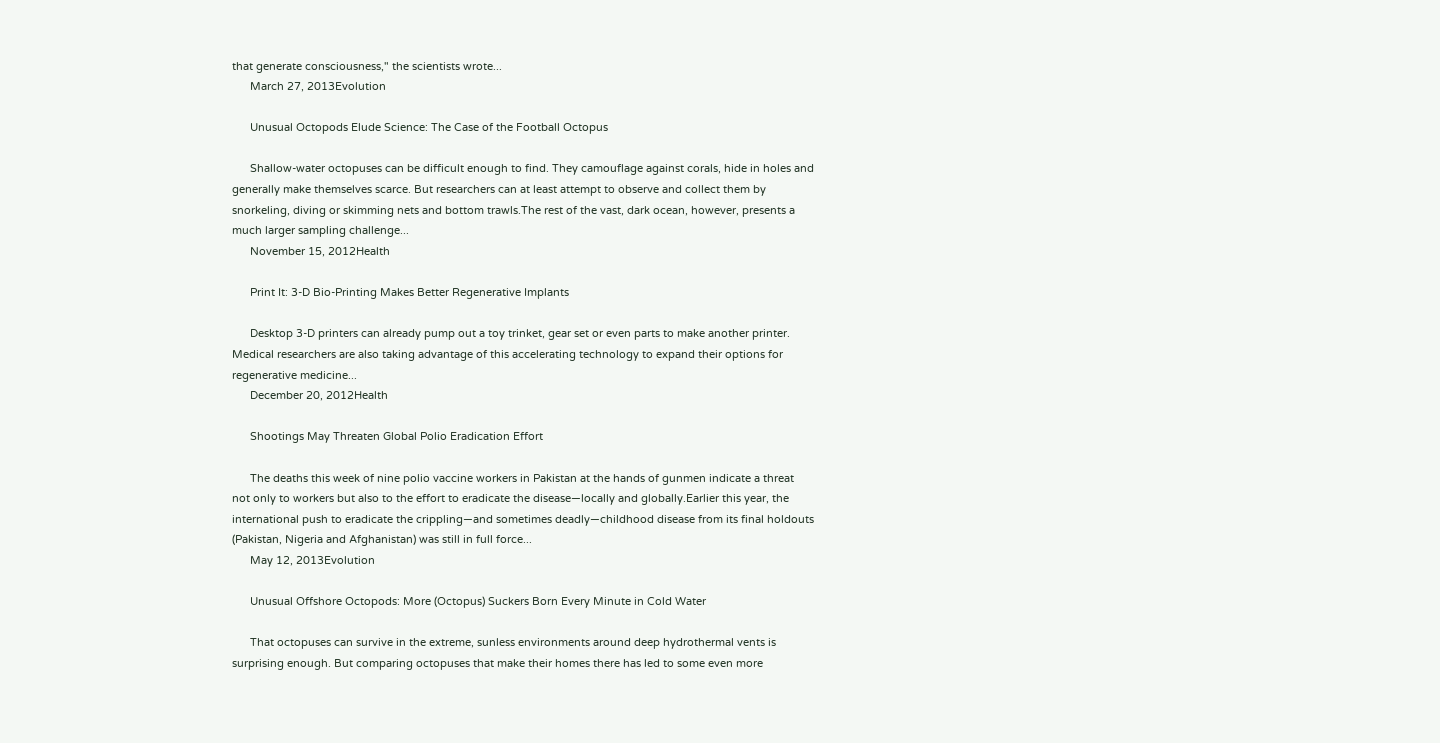that generate consciousness," the scientists wrote...
      March 27, 2013Evolution

      Unusual Octopods Elude Science: The Case of the Football Octopus

      Shallow-water octopuses can be difficult enough to find. They camouflage against corals, hide in holes and generally make themselves scarce. But researchers can at least attempt to observe and collect them by snorkeling, diving or skimming nets and bottom trawls.The rest of the vast, dark ocean, however, presents a much larger sampling challenge...
      November 15, 2012Health

      Print It: 3-D Bio-Printing Makes Better Regenerative Implants

      Desktop 3-D printers can already pump out a toy trinket, gear set or even parts to make another printer. Medical researchers are also taking advantage of this accelerating technology to expand their options for regenerative medicine...
      December 20, 2012Health

      Shootings May Threaten Global Polio Eradication Effort

      The deaths this week of nine polio vaccine workers in Pakistan at the hands of gunmen indicate a threat not only to workers but also to the effort to eradicate the disease—locally and globally.Earlier this year, the international push to eradicate the crippling—and sometimes deadly—childhood disease from its final holdouts (Pakistan, Nigeria and Afghanistan) was still in full force...
      May 12, 2013Evolution

      Unusual Offshore Octopods: More (Octopus) Suckers Born Every Minute in Cold Water

      That octopuses can survive in the extreme, sunless environments around deep hydrothermal vents is surprising enough. But comparing octopuses that make their homes there has led to some even more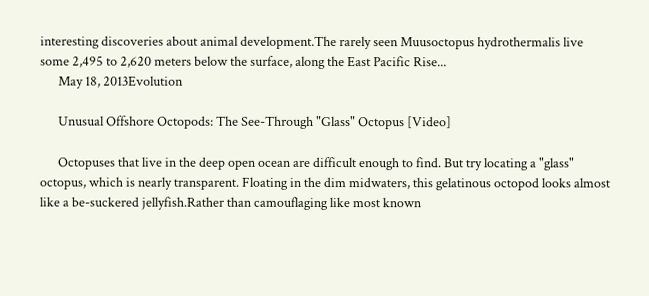interesting discoveries about animal development.The rarely seen Muusoctopus hydrothermalis live some 2,495 to 2,620 meters below the surface, along the East Pacific Rise...
      May 18, 2013Evolution

      Unusual Offshore Octopods: The See-Through "Glass" Octopus [Video]

      Octopuses that live in the deep open ocean are difficult enough to find. But try locating a "glass" octopus, which is nearly transparent. Floating in the dim midwaters, this gelatinous octopod looks almost like a be-suckered jellyfish.Rather than camouflaging like most known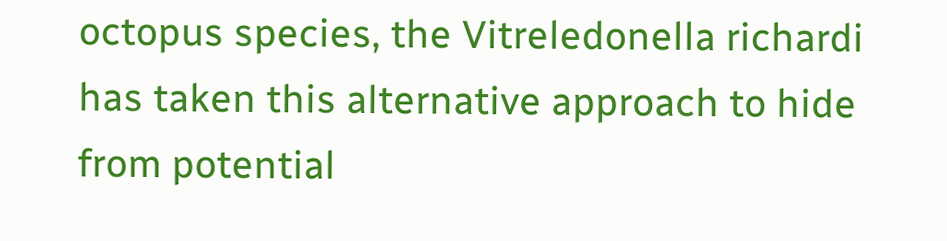octopus species, the Vitreledonella richardi has taken this alternative approach to hide from potential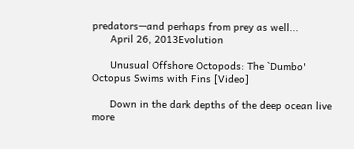predators—and perhaps from prey as well...
      April 26, 2013Evolution

      Unusual Offshore Octopods: The `Dumbo' Octopus Swims with Fins [Video]

      Down in the dark depths of the deep ocean live more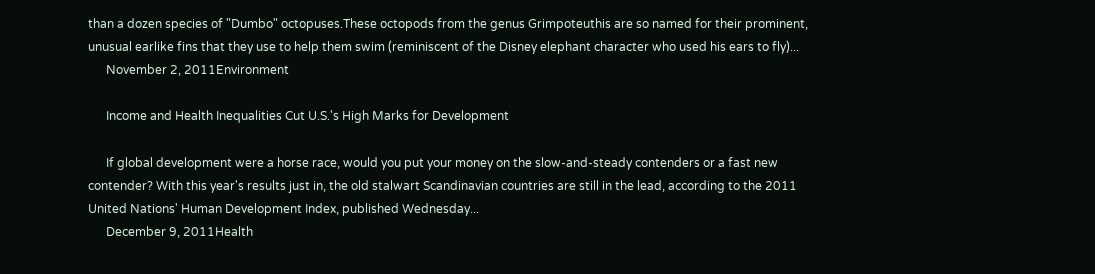than a dozen species of "Dumbo" octopuses.These octopods from the genus Grimpoteuthis are so named for their prominent, unusual earlike fins that they use to help them swim (reminiscent of the Disney elephant character who used his ears to fly)...
      November 2, 2011Environment

      Income and Health Inequalities Cut U.S.'s High Marks for Development

      If global development were a horse race, would you put your money on the slow-and-steady contenders or a fast new contender? With this year's results just in, the old stalwart Scandinavian countries are still in the lead, according to the 2011 United Nations' Human Development Index, published Wednesday...
      December 9, 2011Health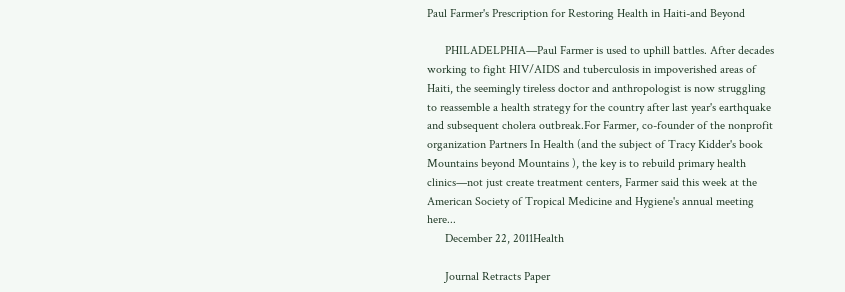Paul Farmer's Prescription for Restoring Health in Haiti-and Beyond

      PHILADELPHIA—Paul Farmer is used to uphill battles. After decades working to fight HIV/AIDS and tuberculosis in impoverished areas of Haiti, the seemingly tireless doctor and anthropologist is now struggling to reassemble a health strategy for the country after last year's earthquake and subsequent cholera outbreak.For Farmer, co-founder of the nonprofit organization Partners In Health (and the subject of Tracy Kidder's book Mountains beyond Mountains ), the key is to rebuild primary health clinics—not just create treatment centers, Farmer said this week at the American Society of Tropical Medicine and Hygiene's annual meeting here...
      December 22, 2011Health

      Journal Retracts Paper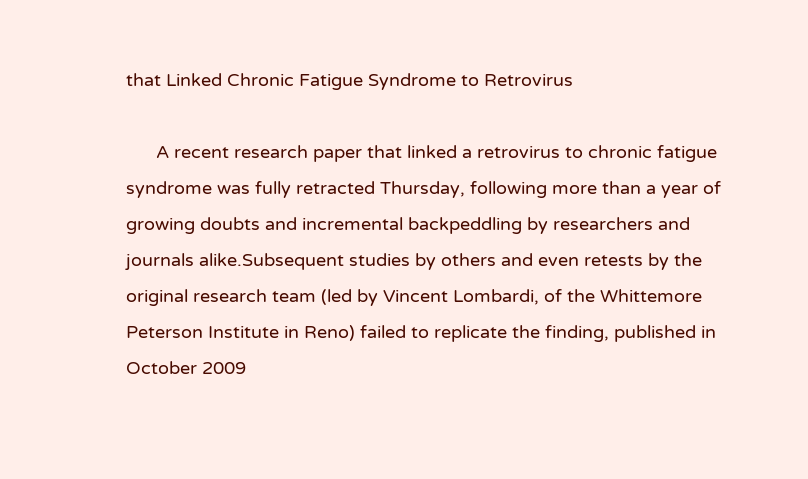that Linked Chronic Fatigue Syndrome to Retrovirus

      A recent research paper that linked a retrovirus to chronic fatigue syndrome was fully retracted Thursday, following more than a year of growing doubts and incremental backpeddling by researchers and journals alike.Subsequent studies by others and even retests by the original research team (led by Vincent Lombardi, of the Whittemore Peterson Institute in Reno) failed to replicate the finding, published in October 2009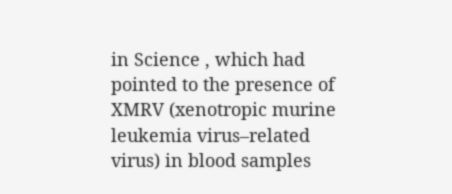in Science , which had pointed to the presence of XMRV (xenotropic murine leukemia virus–related virus) in blood samples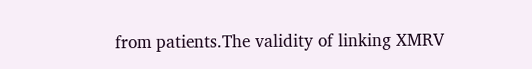from patients.The validity of linking XMRV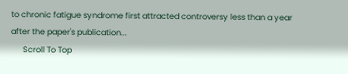to chronic fatigue syndrome first attracted controversy less than a year after the paper's publication...
      Scroll To Top